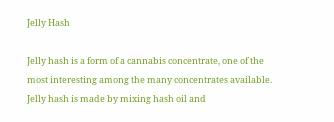Jelly Hash

Jelly hash is a form of a cannabis concentrate, one of the most interesting among the many concentrates available. Jelly hash is made by mixing hash oil and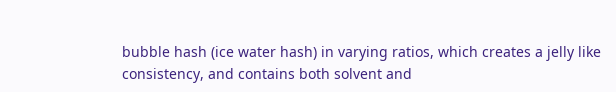bubble hash (ice water hash) in varying ratios, which creates a jelly like consistency, and contains both solvent and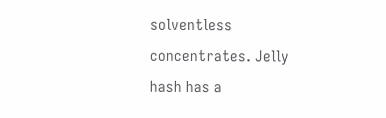solventless concentrates. Jelly hash has a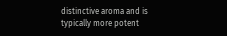distinctive aroma and is typically more potent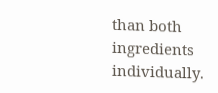than both ingredients individually.